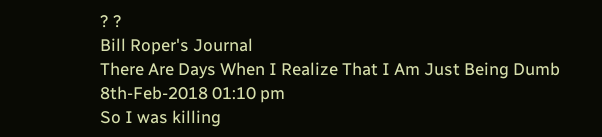? ?
Bill Roper's Journal
There Are Days When I Realize That I Am Just Being Dumb
8th-Feb-2018 01:10 pm
So I was killing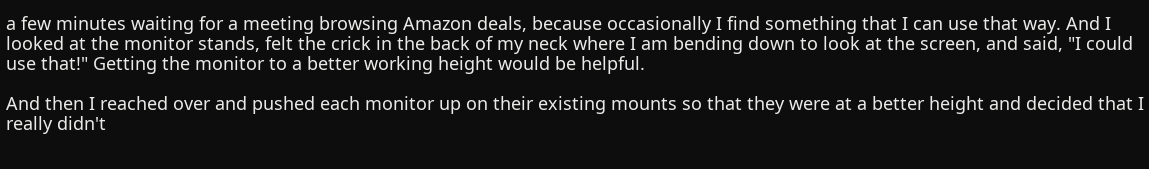a few minutes waiting for a meeting browsing Amazon deals, because occasionally I find something that I can use that way. And I looked at the monitor stands, felt the crick in the back of my neck where I am bending down to look at the screen, and said, "I could use that!" Getting the monitor to a better working height would be helpful.

And then I reached over and pushed each monitor up on their existing mounts so that they were at a better height and decided that I really didn't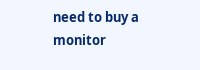need to buy a monitor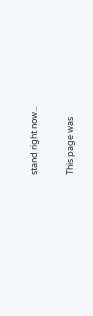stand right now...

This page was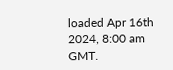loaded Apr 16th 2024, 8:00 am GMT.